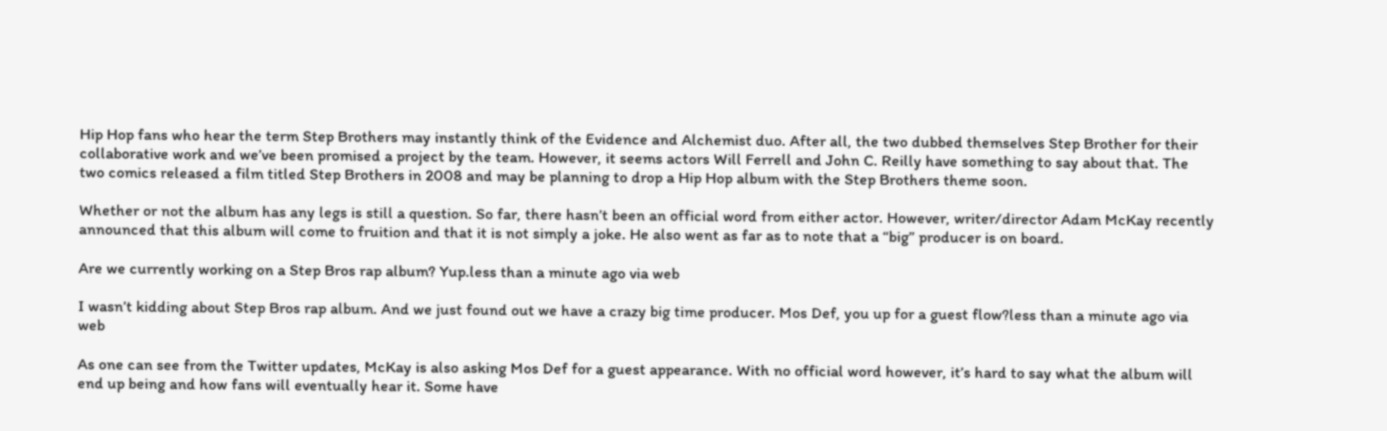Hip Hop fans who hear the term Step Brothers may instantly think of the Evidence and Alchemist duo. After all, the two dubbed themselves Step Brother for their collaborative work and we’ve been promised a project by the team. However, it seems actors Will Ferrell and John C. Reilly have something to say about that. The two comics released a film titled Step Brothers in 2008 and may be planning to drop a Hip Hop album with the Step Brothers theme soon.

Whether or not the album has any legs is still a question. So far, there hasn’t been an official word from either actor. However, writer/director Adam McKay recently announced that this album will come to fruition and that it is not simply a joke. He also went as far as to note that a “big” producer is on board.

Are we currently working on a Step Bros rap album? Yup.less than a minute ago via web

I wasn’t kidding about Step Bros rap album. And we just found out we have a crazy big time producer. Mos Def, you up for a guest flow?less than a minute ago via web

As one can see from the Twitter updates, McKay is also asking Mos Def for a guest appearance. With no official word however, it’s hard to say what the album will end up being and how fans will eventually hear it. Some have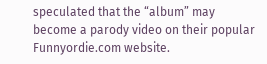speculated that the “album” may become a parody video on their popular Funnyordie.com website.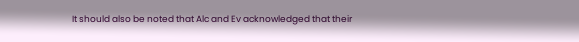It should also be noted that Alc and Ev acknowledged that their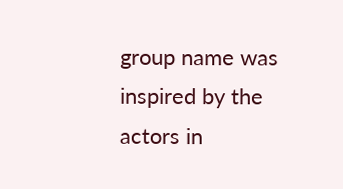group name was inspired by the actors in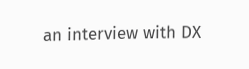an interview with DX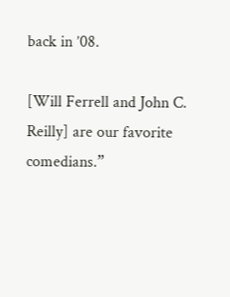back in ’08.

[Will Ferrell and John C. Reilly] are our favorite comedians.”